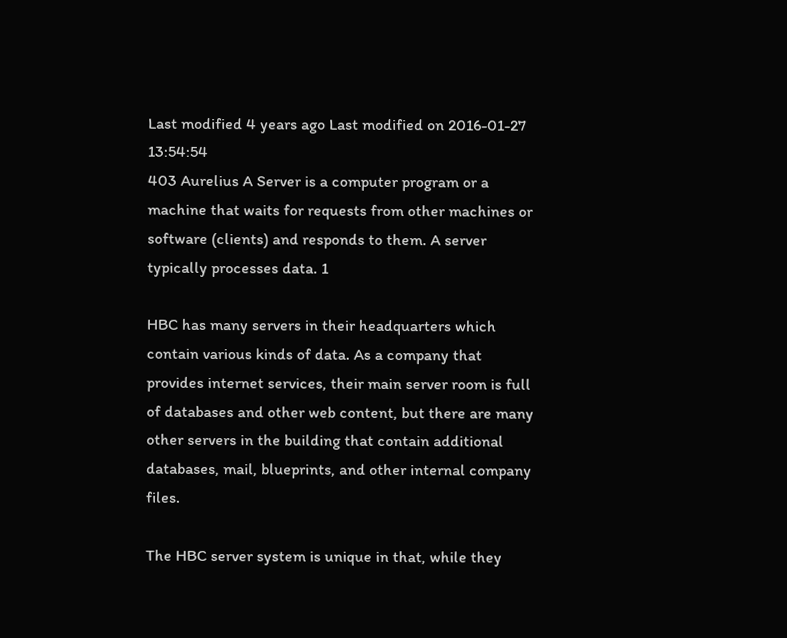Last modified 4 years ago Last modified on 2016-01-27 13:54:54
403 Aurelius A Server is a computer program or a machine that waits for requests from other machines or software (clients) and responds to them. A server typically processes data. 1

HBC has many servers in their headquarters which contain various kinds of data. As a company that provides internet services, their main server room is full of databases and other web content, but there are many other servers in the building that contain additional databases, mail, blueprints, and other internal company files.

The HBC server system is unique in that, while they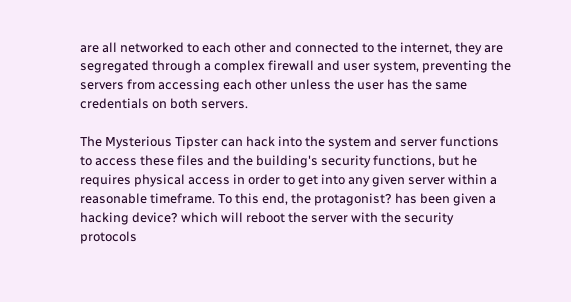are all networked to each other and connected to the internet, they are segregated through a complex firewall and user system, preventing the servers from accessing each other unless the user has the same credentials on both servers.

The Mysterious Tipster can hack into the system and server functions to access these files and the building's security functions, but he requires physical access in order to get into any given server within a reasonable timeframe. To this end, the protagonist? has been given a hacking device? which will reboot the server with the security protocols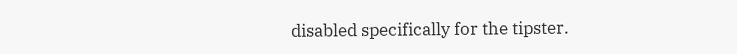disabled specifically for the tipster.